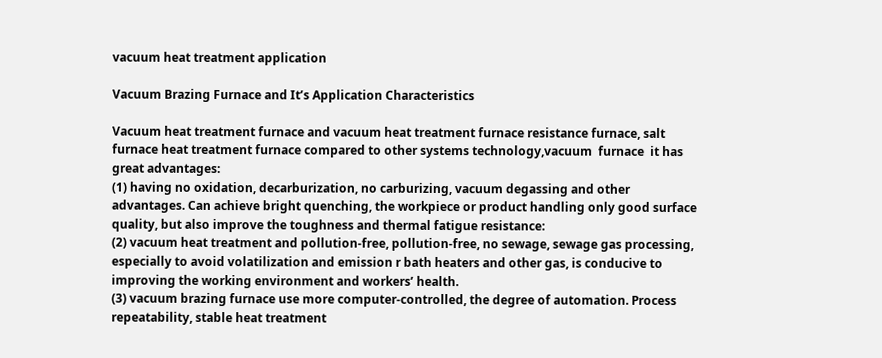vacuum heat treatment application

Vacuum Brazing Furnace and It’s Application Characteristics

Vacuum heat treatment furnace and vacuum heat treatment furnace resistance furnace, salt furnace heat treatment furnace compared to other systems technology,vacuum  furnace  it has great advantages:
(1) having no oxidation, decarburization, no carburizing, vacuum degassing and other advantages. Can achieve bright quenching, the workpiece or product handling only good surface quality, but also improve the toughness and thermal fatigue resistance:
(2) vacuum heat treatment and pollution-free, pollution-free, no sewage, sewage gas processing, especially to avoid volatilization and emission r bath heaters and other gas, is conducive to improving the working environment and workers’ health.
(3) vacuum brazing furnace use more computer-controlled, the degree of automation. Process repeatability, stable heat treatment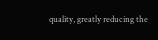quality, greatly reducing the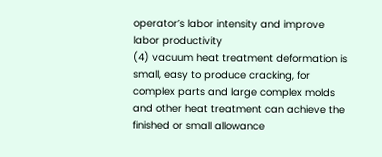operator’s labor intensity and improve labor productivity
(4) vacuum heat treatment deformation is small, easy to produce cracking, for complex parts and large complex molds and other heat treatment can achieve the finished or small allowance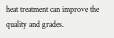heat treatment can improve the quality and grades.